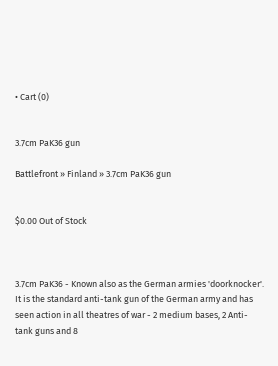• Cart (0)


3.7cm PaK36 gun

Battlefront » Finland » 3.7cm PaK36 gun


$0.00 Out of Stock



3.7cm PaK36 - Known also as the German armies 'doorknocker'. It is the standard anti-tank gun of the German army and has seen action in all theatres of war - 2 medium bases, 2 Anti-tank guns and 8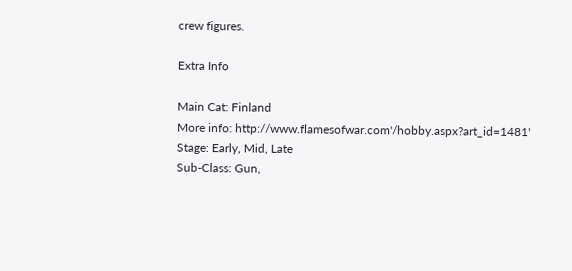crew figures.

Extra Info

Main Cat: Finland
More info: http://www.flamesofwar.com'/hobby.aspx?art_id=1481'
Stage: Early, Mid, Late
Sub-Class: Gun,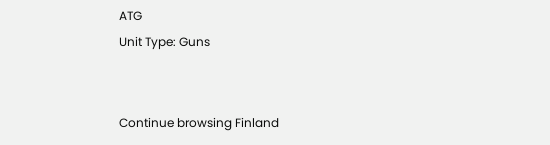ATG
Unit Type: Guns


Continue browsing Finland